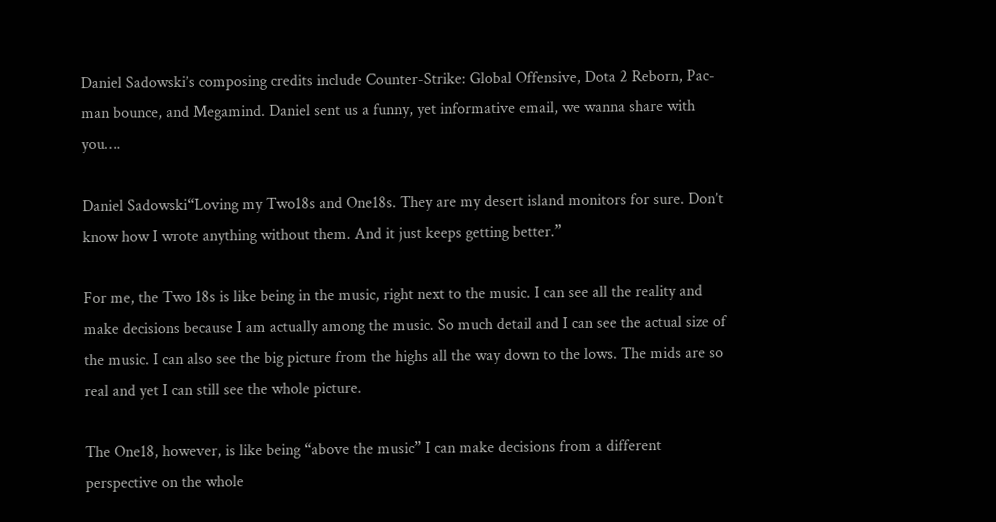Daniel Sadowski’s composing credits include Counter-Strike: Global Offensive, Dota 2 Reborn, Pac-man bounce, and Megamind. Daniel sent us a funny, yet informative email, we wanna share with you….

Daniel Sadowski“Loving my Two18s and One18s. They are my desert island monitors for sure. Don’t know how I wrote anything without them. And it just keeps getting better.”

For me, the Two 18s is like being in the music, right next to the music. I can see all the reality and make decisions because I am actually among the music. So much detail and I can see the actual size of the music. I can also see the big picture from the highs all the way down to the lows. The mids are so real and yet I can still see the whole picture.

The One18, however, is like being “above the music” I can make decisions from a different perspective on the whole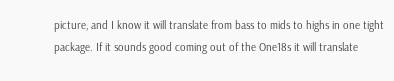picture, and I know it will translate from bass to mids to highs in one tight package. If it sounds good coming out of the One18s it will translate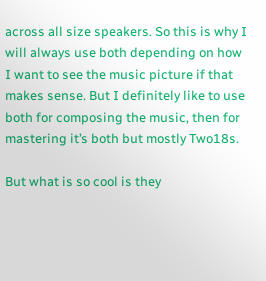across all size speakers. So this is why I will always use both depending on how I want to see the music picture if that makes sense. But I definitely like to use both for composing the music, then for mastering it’s both but mostly Two18s.

But what is so cool is they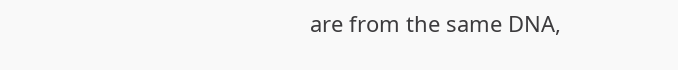are from the same DNA,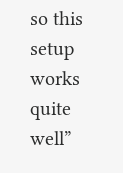so this setup works quite well”